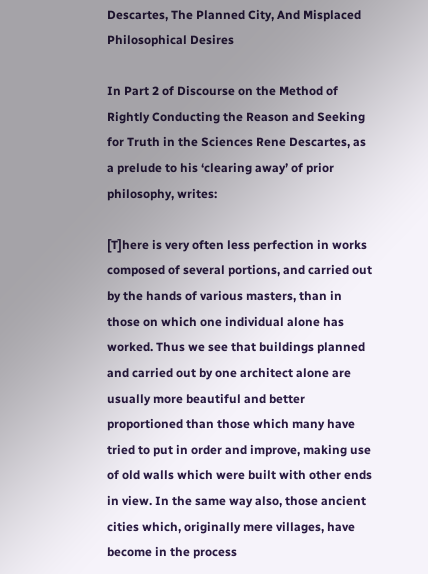Descartes, The Planned City, And Misplaced Philosophical Desires

In Part 2 of Discourse on the Method of Rightly Conducting the Reason and Seeking for Truth in the Sciences Rene Descartes, as a prelude to his ‘clearing away’ of prior philosophy, writes:

[T]here is very often less perfection in works composed of several portions, and carried out by the hands of various masters, than in those on which one individual alone has worked. Thus we see that buildings planned and carried out by one architect alone are usually more beautiful and better proportioned than those which many have tried to put in order and improve, making use of old walls which were built with other ends in view. In the same way also, those ancient cities which, originally mere villages, have become in the process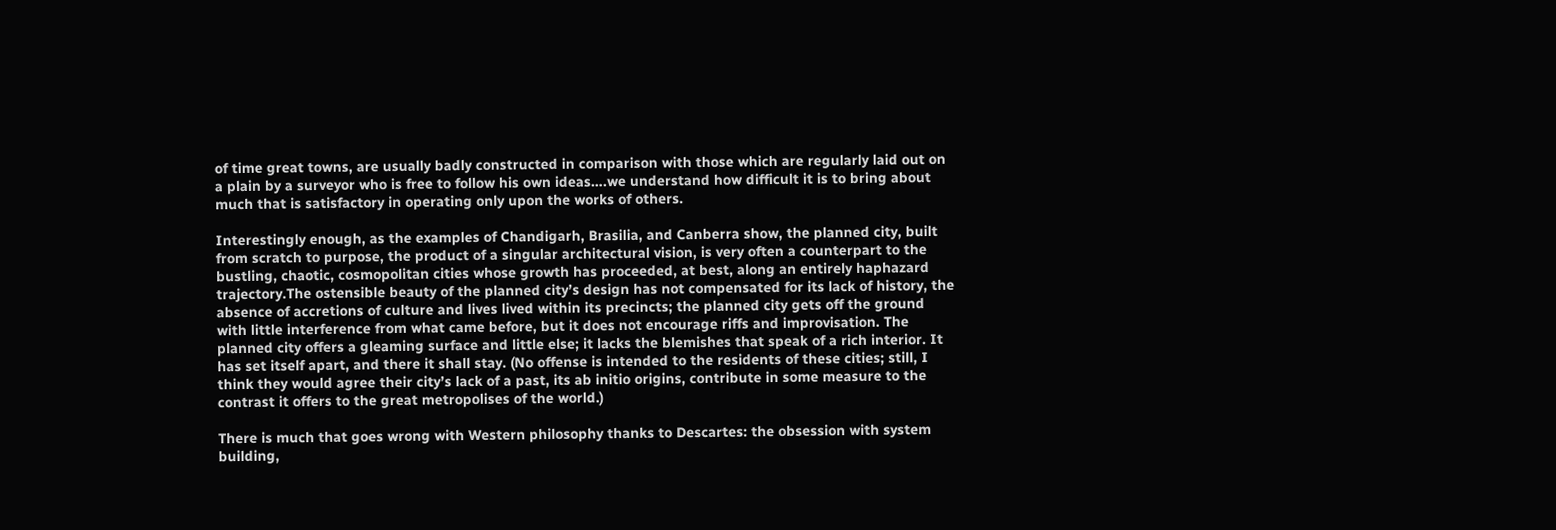of time great towns, are usually badly constructed in comparison with those which are regularly laid out on a plain by a surveyor who is free to follow his own ideas….we understand how difficult it is to bring about much that is satisfactory in operating only upon the works of others.

Interestingly enough, as the examples of Chandigarh, Brasilia, and Canberra show, the planned city, built from scratch to purpose, the product of a singular architectural vision, is very often a counterpart to the bustling, chaotic, cosmopolitan cities whose growth has proceeded, at best, along an entirely haphazard trajectory.The ostensible beauty of the planned city’s design has not compensated for its lack of history, the absence of accretions of culture and lives lived within its precincts; the planned city gets off the ground with little interference from what came before, but it does not encourage riffs and improvisation. The planned city offers a gleaming surface and little else; it lacks the blemishes that speak of a rich interior. It has set itself apart, and there it shall stay. (No offense is intended to the residents of these cities; still, I think they would agree their city’s lack of a past, its ab initio origins, contribute in some measure to the contrast it offers to the great metropolises of the world.)

There is much that goes wrong with Western philosophy thanks to Descartes: the obsession with system building,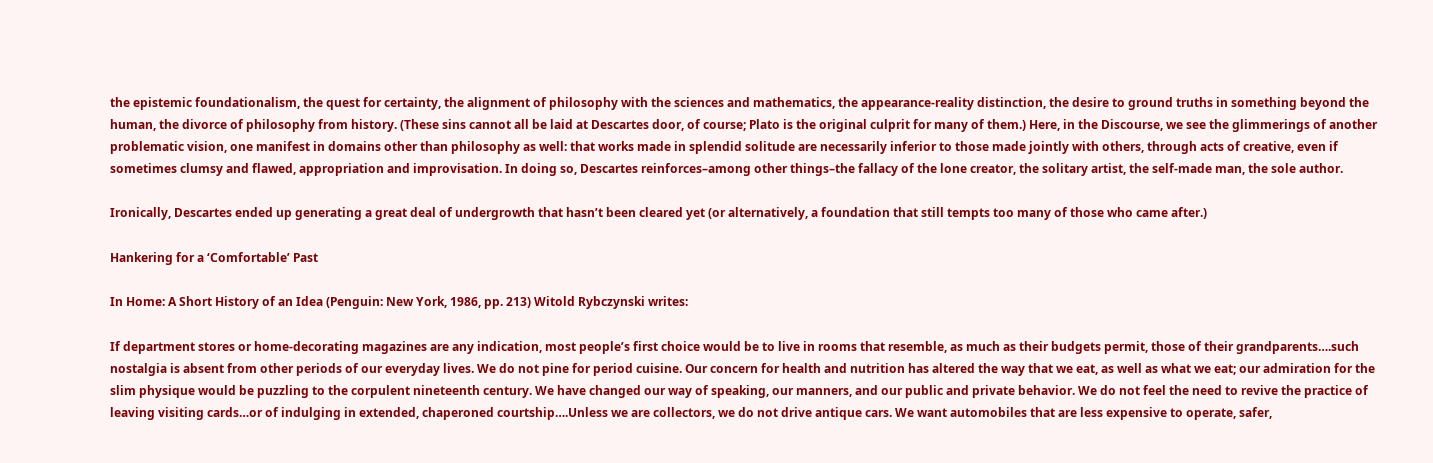the epistemic foundationalism, the quest for certainty, the alignment of philosophy with the sciences and mathematics, the appearance-reality distinction, the desire to ground truths in something beyond the human, the divorce of philosophy from history. (These sins cannot all be laid at Descartes door, of course; Plato is the original culprit for many of them.) Here, in the Discourse, we see the glimmerings of another problematic vision, one manifest in domains other than philosophy as well: that works made in splendid solitude are necessarily inferior to those made jointly with others, through acts of creative, even if sometimes clumsy and flawed, appropriation and improvisation. In doing so, Descartes reinforces–among other things–the fallacy of the lone creator, the solitary artist, the self-made man, the sole author.

Ironically, Descartes ended up generating a great deal of undergrowth that hasn’t been cleared yet (or alternatively, a foundation that still tempts too many of those who came after.)

Hankering for a ‘Comfortable’ Past

In Home: A Short History of an Idea (Penguin: New York, 1986, pp. 213) Witold Rybczynski writes:

If department stores or home-decorating magazines are any indication, most people’s first choice would be to live in rooms that resemble, as much as their budgets permit, those of their grandparents….such nostalgia is absent from other periods of our everyday lives. We do not pine for period cuisine. Our concern for health and nutrition has altered the way that we eat, as well as what we eat; our admiration for the slim physique would be puzzling to the corpulent nineteenth century. We have changed our way of speaking, our manners, and our public and private behavior. We do not feel the need to revive the practice of leaving visiting cards…or of indulging in extended, chaperoned courtship….Unless we are collectors, we do not drive antique cars. We want automobiles that are less expensive to operate, safer,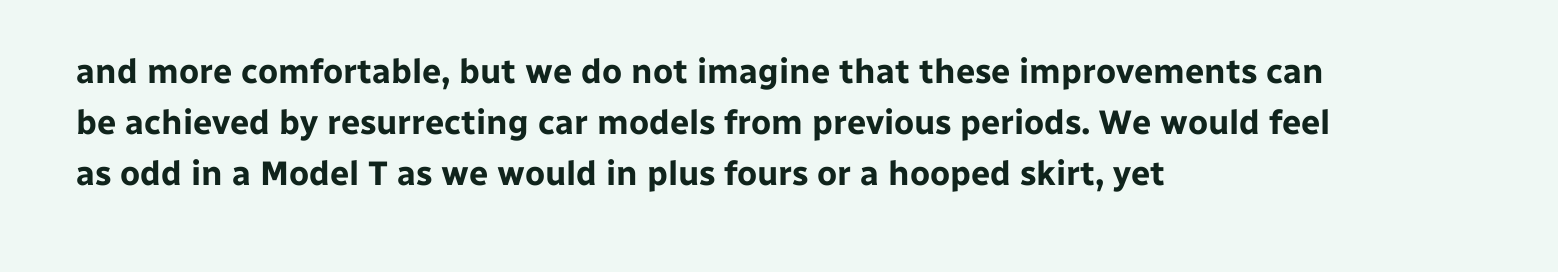and more comfortable, but we do not imagine that these improvements can be achieved by resurrecting car models from previous periods. We would feel as odd in a Model T as we would in plus fours or a hooped skirt, yet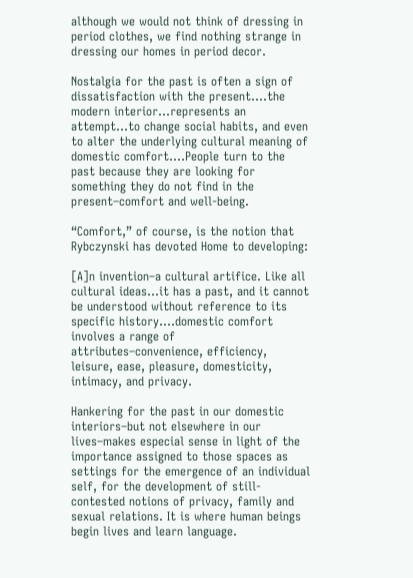although we would not think of dressing in period clothes, we find nothing strange in dressing our homes in period decor.

Nostalgia for the past is often a sign of dissatisfaction with the present….the modern interior…represents an attempt…to change social habits, and even to alter the underlying cultural meaning of domestic comfort….People turn to the past because they are looking for something they do not find in the present–comfort and well-being.

“Comfort,” of course, is the notion that Rybczynski has devoted Home to developing:

[A]n invention–a cultural artifice. Like all cultural ideas…it has a past, and it cannot be understood without reference to its specific history….domestic comfort involves a range of attributes–convenience, efficiency, leisure, ease, pleasure, domesticity, intimacy, and privacy.

Hankering for the past in our domestic interiors–but not elsewhere in our lives–makes especial sense in light of the importance assigned to those spaces as settings for the emergence of an individual self, for the development of still-contested notions of privacy, family and sexual relations. It is where human beings begin lives and learn language.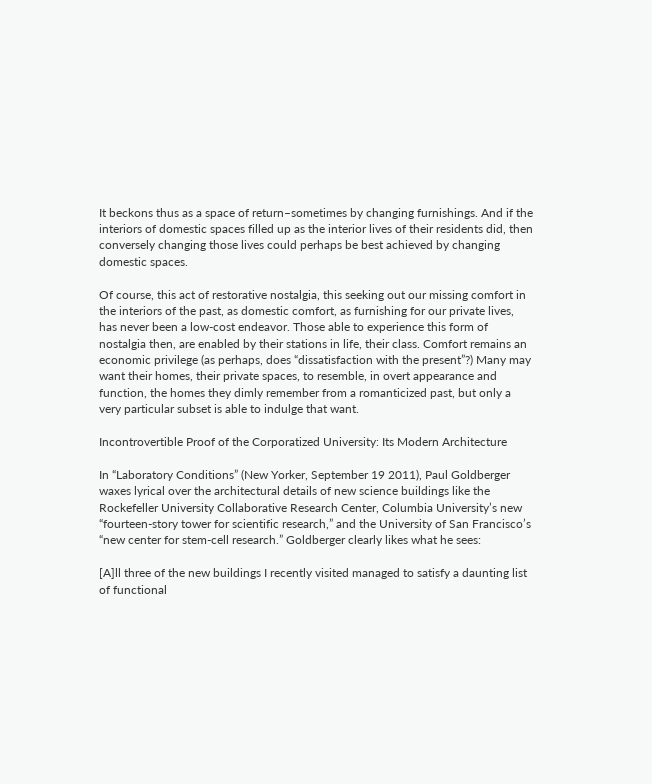It beckons thus as a space of return–sometimes by changing furnishings. And if the interiors of domestic spaces filled up as the interior lives of their residents did, then conversely changing those lives could perhaps be best achieved by changing domestic spaces.

Of course, this act of restorative nostalgia, this seeking out our missing comfort in the interiors of the past, as domestic comfort, as furnishing for our private lives, has never been a low-cost endeavor. Those able to experience this form of nostalgia then, are enabled by their stations in life, their class. Comfort remains an economic privilege (as perhaps, does “dissatisfaction with the present”?) Many may want their homes, their private spaces, to resemble, in overt appearance and function, the homes they dimly remember from a romanticized past, but only a very particular subset is able to indulge that want.

Incontrovertible Proof of the Corporatized University: Its Modern Architecture

In “Laboratory Conditions” (New Yorker, September 19 2011), Paul Goldberger waxes lyrical over the architectural details of new science buildings like the Rockefeller University Collaborative Research Center, Columbia University’s new “fourteen-story tower for scientific research,” and the University of San Francisco’s “new center for stem-cell research.” Goldberger clearly likes what he sees:

[A]ll three of the new buildings I recently visited managed to satisfy a daunting list of functional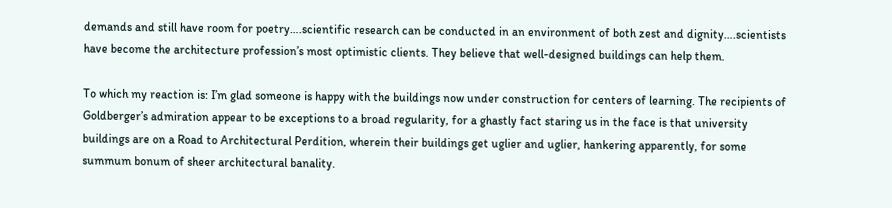demands and still have room for poetry….scientific research can be conducted in an environment of both zest and dignity….scientists have become the architecture profession’s most optimistic clients. They believe that well-designed buildings can help them.

To which my reaction is: I’m glad someone is happy with the buildings now under construction for centers of learning. The recipients of Goldberger’s admiration appear to be exceptions to a broad regularity, for a ghastly fact staring us in the face is that university buildings are on a Road to Architectural Perdition, wherein their buildings get uglier and uglier, hankering apparently, for some summum bonum of sheer architectural banality.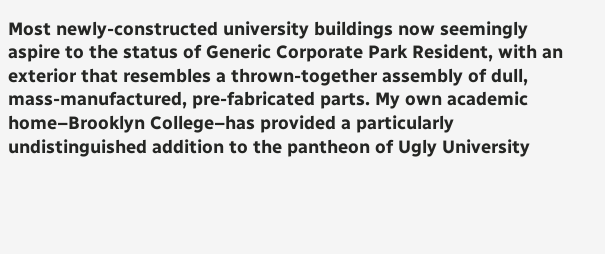Most newly-constructed university buildings now seemingly aspire to the status of Generic Corporate Park Resident, with an exterior that resembles a thrown-together assembly of dull, mass-manufactured, pre-fabricated parts. My own academic home–Brooklyn College–has provided a particularly undistinguished addition to the pantheon of Ugly University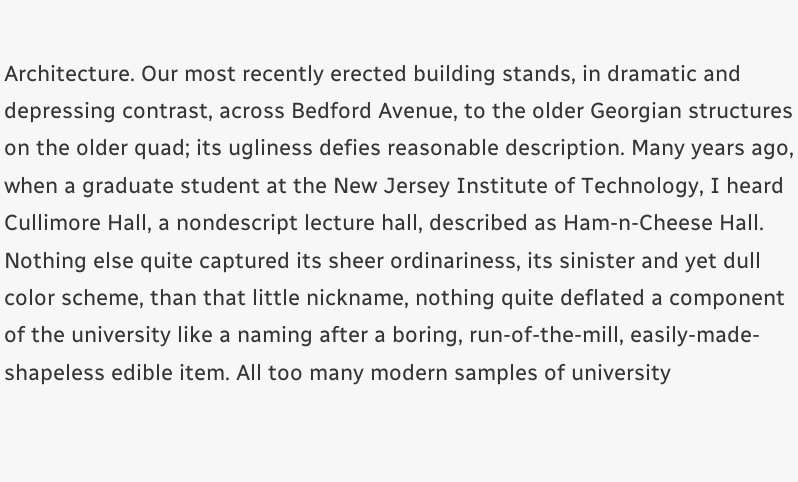Architecture. Our most recently erected building stands, in dramatic and depressing contrast, across Bedford Avenue, to the older Georgian structures on the older quad; its ugliness defies reasonable description. Many years ago, when a graduate student at the New Jersey Institute of Technology, I heard Cullimore Hall, a nondescript lecture hall, described as Ham-n-Cheese Hall. Nothing else quite captured its sheer ordinariness, its sinister and yet dull color scheme, than that little nickname, nothing quite deflated a component of the university like a naming after a boring, run-of-the-mill, easily-made-shapeless edible item. All too many modern samples of university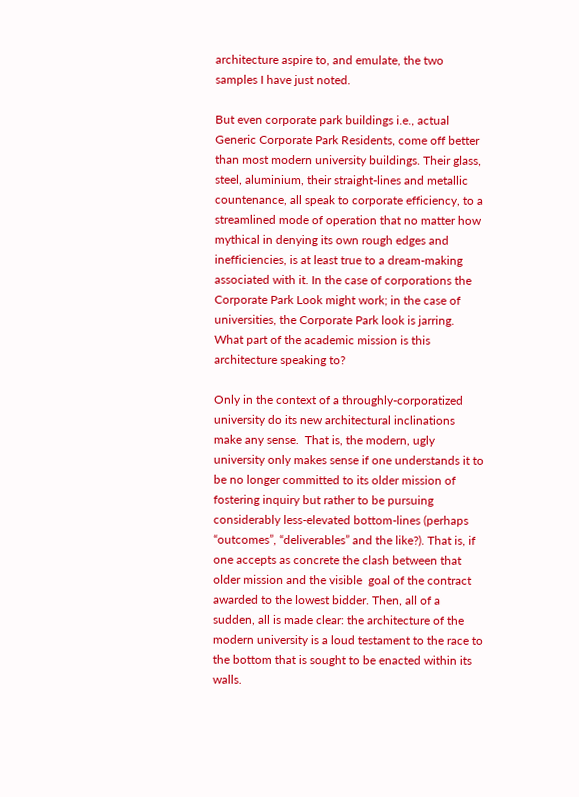architecture aspire to, and emulate, the two samples I have just noted.

But even corporate park buildings i.e., actual Generic Corporate Park Residents, come off better than most modern university buildings. Their glass, steel, aluminium, their straight-lines and metallic countenance, all speak to corporate efficiency, to a streamlined mode of operation that no matter how mythical in denying its own rough edges and inefficiencies, is at least true to a dream-making associated with it. In the case of corporations the Corporate Park Look might work; in the case of universities, the Corporate Park look is jarring. What part of the academic mission is this architecture speaking to?

Only in the context of a throughly-corporatized university do its new architectural inclinations make any sense.  That is, the modern, ugly university only makes sense if one understands it to be no longer committed to its older mission of fostering inquiry but rather to be pursuing considerably less-elevated bottom-lines (perhaps “outcomes”, “deliverables” and the like?). That is, if one accepts as concrete the clash between that older mission and the visible  goal of the contract awarded to the lowest bidder. Then, all of a sudden, all is made clear: the architecture of the modern university is a loud testament to the race to the bottom that is sought to be enacted within its walls.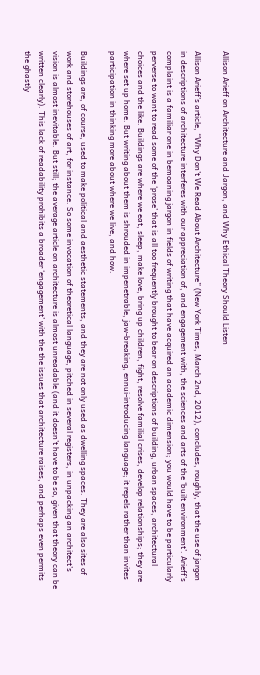Allison Arieff on Architecture and Jargon, and Why Ethical Theory Should Listen

Allison Arieff’s article, “Why Don’t We Read About Architecture” (New York Times, March 2nd, 2012), concludes, roughly, that the use of jargon in descriptions of architecture interferes with our appreciation of, and engagement with, the sciences and arts of the ‘built environment’. Arieff’s complaint is a familiar one in bemoaning jargon in fields of writing that have acquired an academic dimension; you would have to be particularly perverse to want to read some of the ‘prose’ that is all too frequently brought to bear on descriptions of building, urban spaces, architectural choices and the like. Buildings are where we eat, sleep, make love, bring up children, fight, resolve familial crises, develop relationships; they are where set up home. But writing about them is shrouded in impenetrable, jaw-breaking, ennui-introducing language; it repels rather than invites participation in thinking more about where we live, and how.

Buildings are, of course, used to make political and aesthetic statements, and they are not only used as dwelling spaces. They are also sites of work and storehouses of art, for instance. So some invocation of theoretical language, pitched in several registers, in unpacking an architect’s vision is almost inevitable. But still; the average article on architecture is almost unreadable (and it doesn’t have to be so, given that theory can be written clearly). This lack of readability prohibits a broader ‘engagement’ with the the issues that architecture raises, and perhaps even permits the ghastly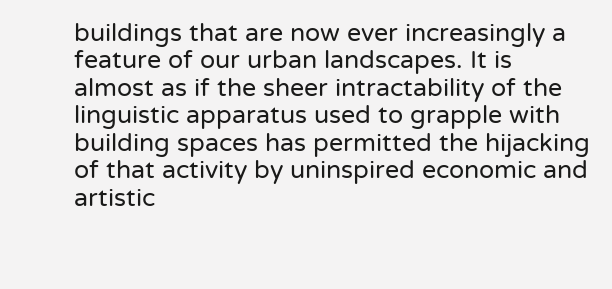buildings that are now ever increasingly a feature of our urban landscapes. It is almost as if the sheer intractability of the linguistic apparatus used to grapple with building spaces has permitted the hijacking of that activity by uninspired economic and artistic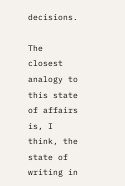decisions.

The closest analogy to this state of affairs is, I think, the state of writing in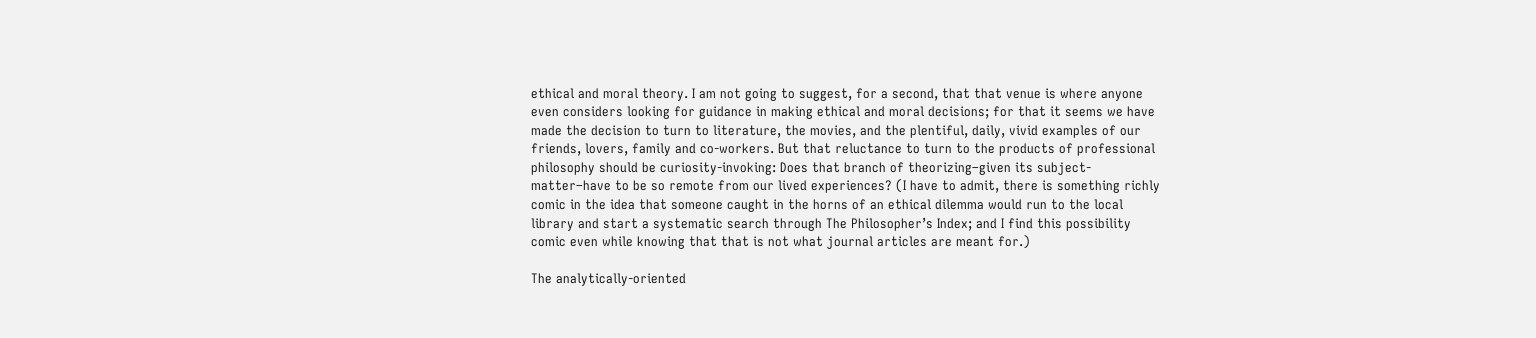ethical and moral theory. I am not going to suggest, for a second, that that venue is where anyone even considers looking for guidance in making ethical and moral decisions; for that it seems we have made the decision to turn to literature, the movies, and the plentiful, daily, vivid examples of our friends, lovers, family and co-workers. But that reluctance to turn to the products of professional philosophy should be curiosity-invoking: Does that branch of theorizing–given its subject-matter–have to be so remote from our lived experiences? (I have to admit, there is something richly comic in the idea that someone caught in the horns of an ethical dilemma would run to the local library and start a systematic search through The Philosopher’s Index; and I find this possibility comic even while knowing that that is not what journal articles are meant for.)

The analytically-oriented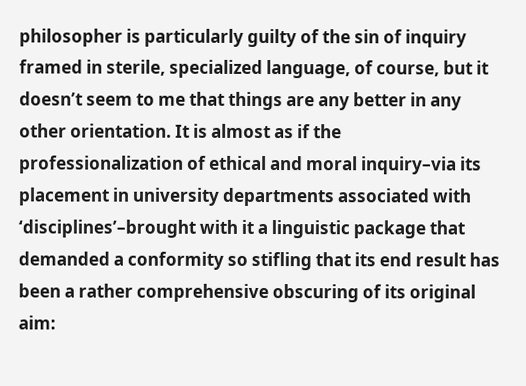philosopher is particularly guilty of the sin of inquiry framed in sterile, specialized language, of course, but it doesn’t seem to me that things are any better in any other orientation. It is almost as if the professionalization of ethical and moral inquiry–via its placement in university departments associated with ‘disciplines’–brought with it a linguistic package that demanded a conformity so stifling that its end result has been a rather comprehensive obscuring of its original aim: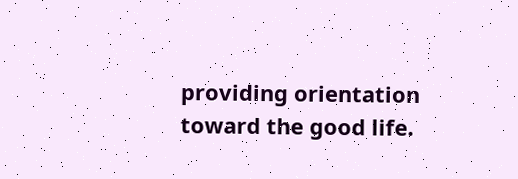providing orientation toward the good life.